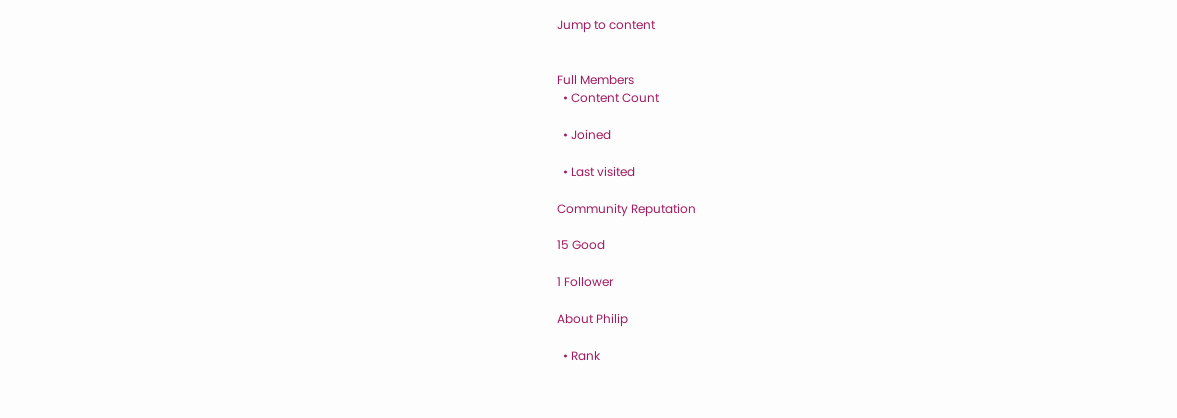Jump to content


Full Members
  • Content Count

  • Joined

  • Last visited

Community Reputation

15 Good

1 Follower

About Philip

  • Rank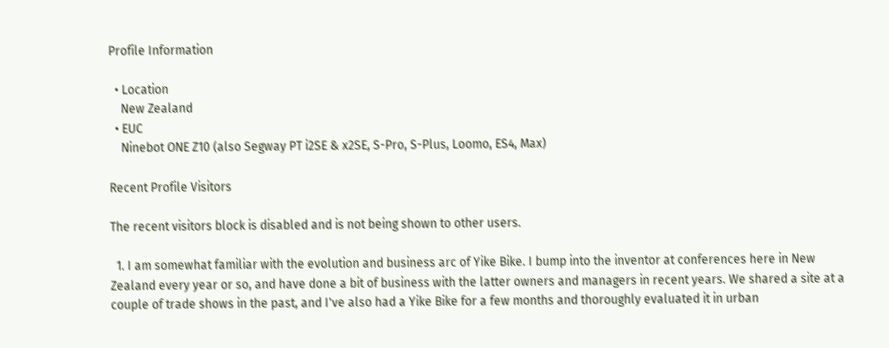Profile Information

  • Location
    New Zealand
  • EUC
    Ninebot ONE Z10 (also Segway PT i2SE & x2SE, S-Pro, S-Plus, Loomo, ES4, Max)

Recent Profile Visitors

The recent visitors block is disabled and is not being shown to other users.

  1. I am somewhat familiar with the evolution and business arc of Yike Bike. I bump into the inventor at conferences here in New Zealand every year or so, and have done a bit of business with the latter owners and managers in recent years. We shared a site at a couple of trade shows in the past, and I've also had a Yike Bike for a few months and thoroughly evaluated it in urban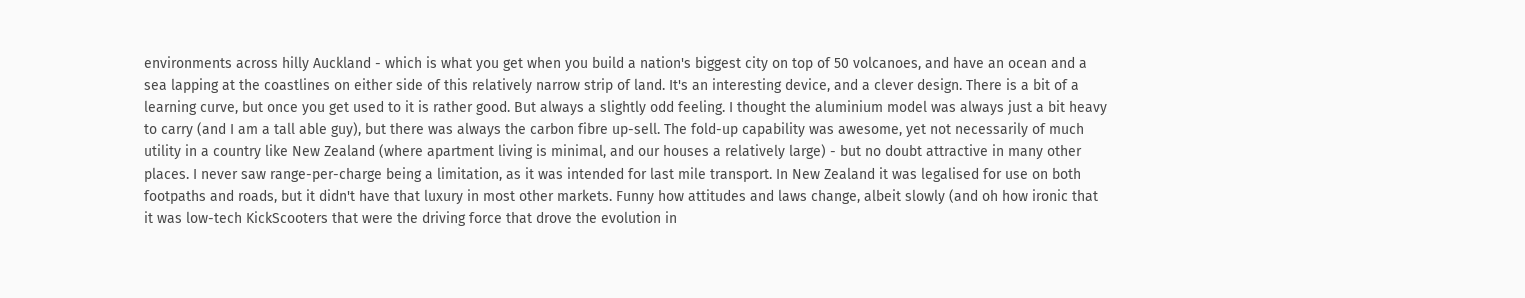environments across hilly Auckland - which is what you get when you build a nation's biggest city on top of 50 volcanoes, and have an ocean and a sea lapping at the coastlines on either side of this relatively narrow strip of land. It's an interesting device, and a clever design. There is a bit of a learning curve, but once you get used to it is rather good. But always a slightly odd feeling. I thought the aluminium model was always just a bit heavy to carry (and I am a tall able guy), but there was always the carbon fibre up-sell. The fold-up capability was awesome, yet not necessarily of much utility in a country like New Zealand (where apartment living is minimal, and our houses a relatively large) - but no doubt attractive in many other places. I never saw range-per-charge being a limitation, as it was intended for last mile transport. In New Zealand it was legalised for use on both footpaths and roads, but it didn't have that luxury in most other markets. Funny how attitudes and laws change, albeit slowly (and oh how ironic that it was low-tech KickScooters that were the driving force that drove the evolution in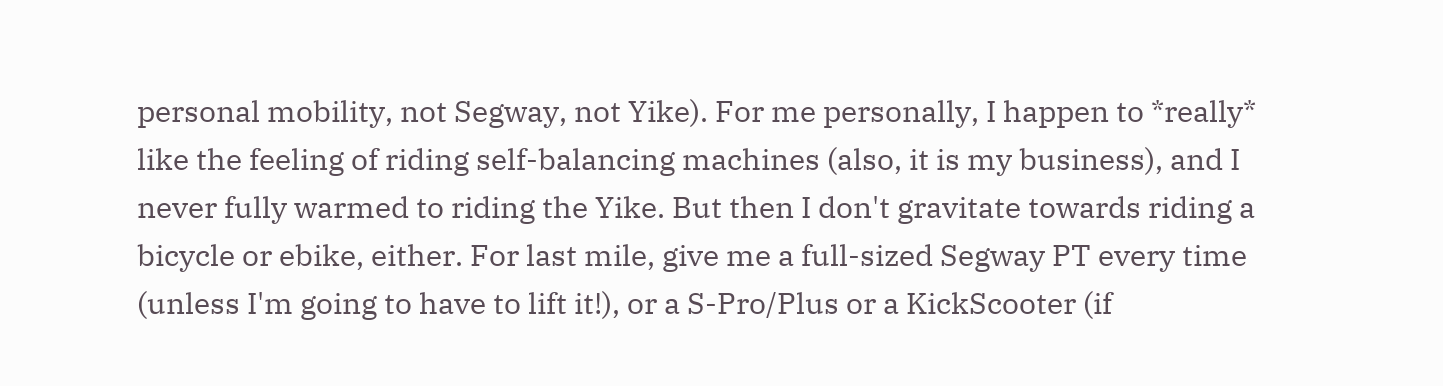personal mobility, not Segway, not Yike). For me personally, I happen to *really* like the feeling of riding self-balancing machines (also, it is my business), and I never fully warmed to riding the Yike. But then I don't gravitate towards riding a bicycle or ebike, either. For last mile, give me a full-sized Segway PT every time (unless I'm going to have to lift it!), or a S-Pro/Plus or a KickScooter (if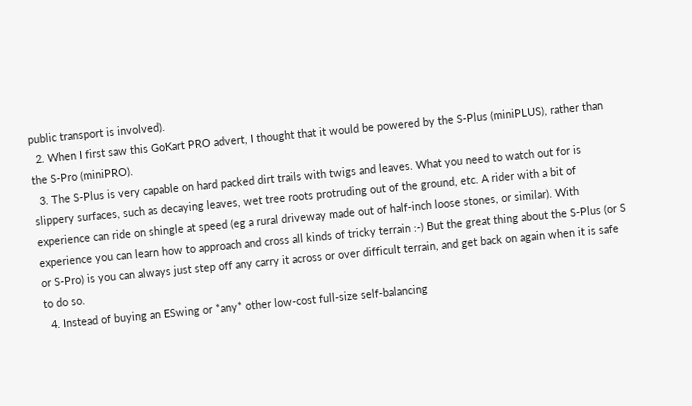public transport is involved).
  2. When I first saw this GoKart PRO advert, I thought that it would be powered by the S-Plus (miniPLUS), rather than the S-Pro (miniPRO).
  3. The S-Plus is very capable on hard packed dirt trails with twigs and leaves. What you need to watch out for is slippery surfaces, such as decaying leaves, wet tree roots protruding out of the ground, etc. A rider with a bit of experience can ride on shingle at speed (eg a rural driveway made out of half-inch loose stones, or similar). With experience you can learn how to approach and cross all kinds of tricky terrain :-) But the great thing about the S-Plus (or S or S-Pro) is you can always just step off any carry it across or over difficult terrain, and get back on again when it is safe to do so.
  4. Instead of buying an ESwing or *any* other low-cost full-size self-balancing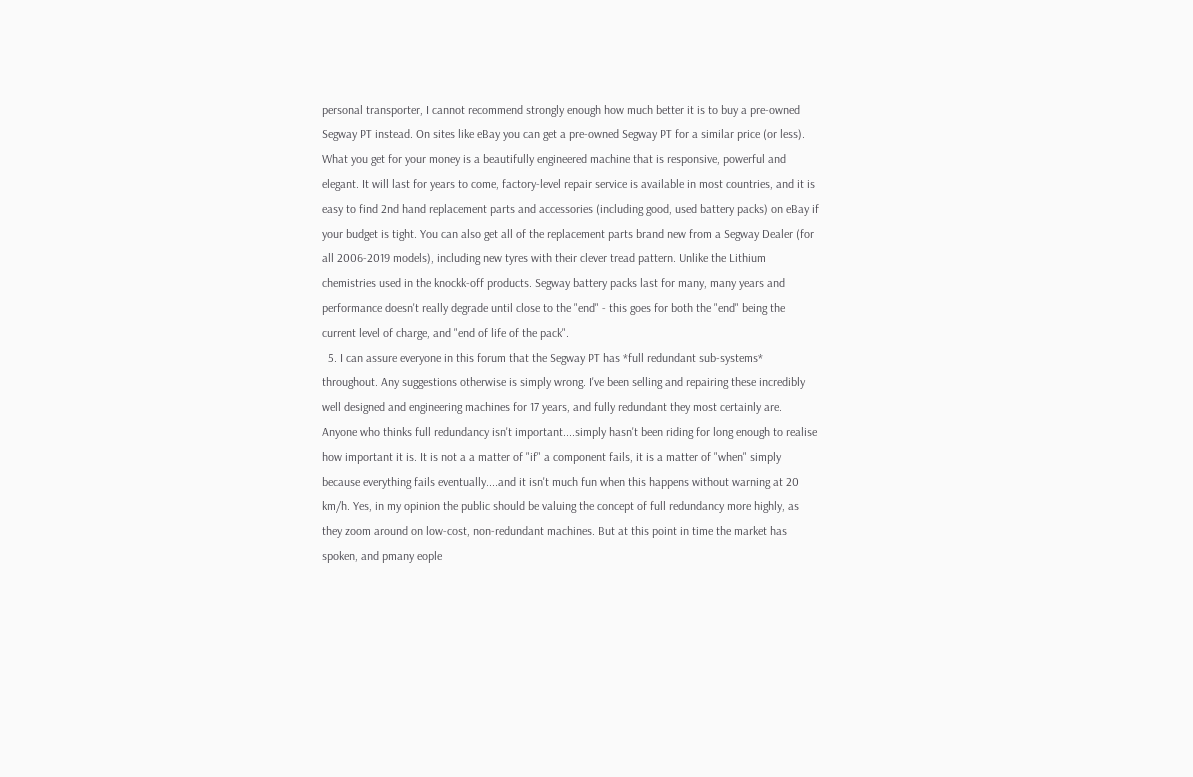personal transporter, I cannot recommend strongly enough how much better it is to buy a pre-owned Segway PT instead. On sites like eBay you can get a pre-owned Segway PT for a similar price (or less). What you get for your money is a beautifully engineered machine that is responsive, powerful and elegant. It will last for years to come, factory-level repair service is available in most countries, and it is easy to find 2nd hand replacement parts and accessories (including good, used battery packs) on eBay if your budget is tight. You can also get all of the replacement parts brand new from a Segway Dealer (for all 2006-2019 models), including new tyres with their clever tread pattern. Unlike the Lithium chemistries used in the knockk-off products. Segway battery packs last for many, many years and performance doesn't really degrade until close to the "end" - this goes for both the "end" being the current level of charge, and "end of life of the pack".
  5. I can assure everyone in this forum that the Segway PT has *full redundant sub-systems* throughout. Any suggestions otherwise is simply wrong. I've been selling and repairing these incredibly well designed and engineering machines for 17 years, and fully redundant they most certainly are. Anyone who thinks full redundancy isn't important....simply hasn't been riding for long enough to realise how important it is. It is not a a matter of "if" a component fails, it is a matter of "when" simply because everything fails eventually....and it isn't much fun when this happens without warning at 20 km/h. Yes, in my opinion the public should be valuing the concept of full redundancy more highly, as they zoom around on low-cost, non-redundant machines. But at this point in time the market has spoken, and pmany eople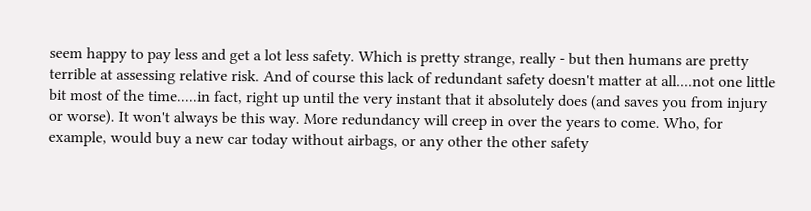seem happy to pay less and get a lot less safety. Which is pretty strange, really - but then humans are pretty terrible at assessing relative risk. And of course this lack of redundant safety doesn't matter at all....not one little bit most of the time.....in fact, right up until the very instant that it absolutely does (and saves you from injury or worse). It won't always be this way. More redundancy will creep in over the years to come. Who, for example, would buy a new car today without airbags, or any other the other safety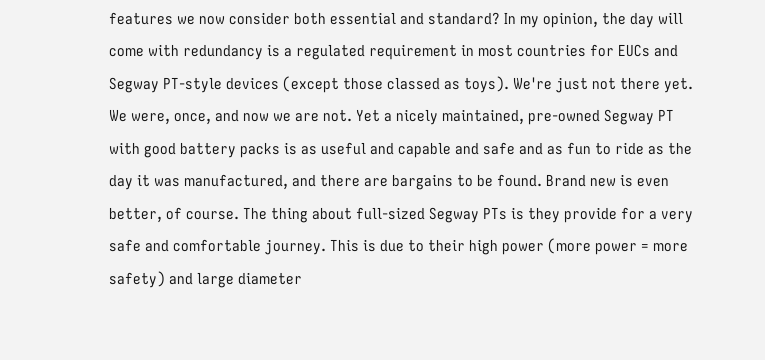features we now consider both essential and standard? In my opinion, the day will come with redundancy is a regulated requirement in most countries for EUCs and Segway PT-style devices (except those classed as toys). We're just not there yet. We were, once, and now we are not. Yet a nicely maintained, pre-owned Segway PT with good battery packs is as useful and capable and safe and as fun to ride as the day it was manufactured, and there are bargains to be found. Brand new is even better, of course. The thing about full-sized Segway PTs is they provide for a very safe and comfortable journey. This is due to their high power (more power = more safety) and large diameter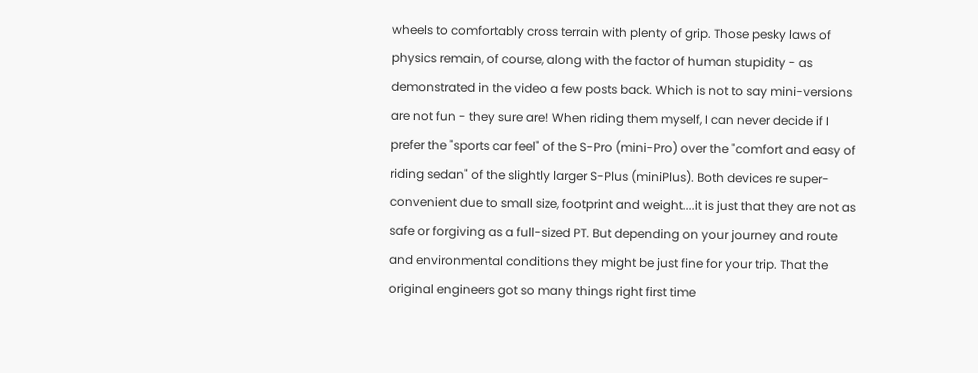wheels to comfortably cross terrain with plenty of grip. Those pesky laws of physics remain, of course, along with the factor of human stupidity - as demonstrated in the video a few posts back. Which is not to say mini-versions are not fun - they sure are! When riding them myself, I can never decide if I prefer the "sports car feel" of the S-Pro (mini-Pro) over the "comfort and easy of riding sedan" of the slightly larger S-Plus (miniPlus). Both devices re super-convenient due to small size, footprint and weight....it is just that they are not as safe or forgiving as a full-sized PT. But depending on your journey and route and environmental conditions they might be just fine for your trip. That the original engineers got so many things right first time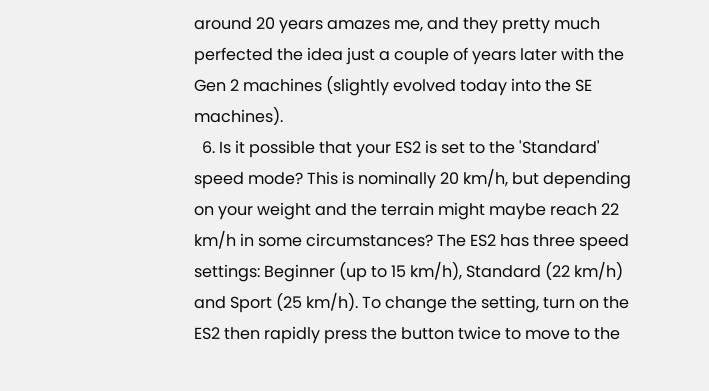around 20 years amazes me, and they pretty much perfected the idea just a couple of years later with the Gen 2 machines (slightly evolved today into the SE machines).
  6. Is it possible that your ES2 is set to the 'Standard' speed mode? This is nominally 20 km/h, but depending on your weight and the terrain might maybe reach 22 km/h in some circumstances? The ES2 has three speed settings: Beginner (up to 15 km/h), Standard (22 km/h) and Sport (25 km/h). To change the setting, turn on the ES2 then rapidly press the button twice to move to the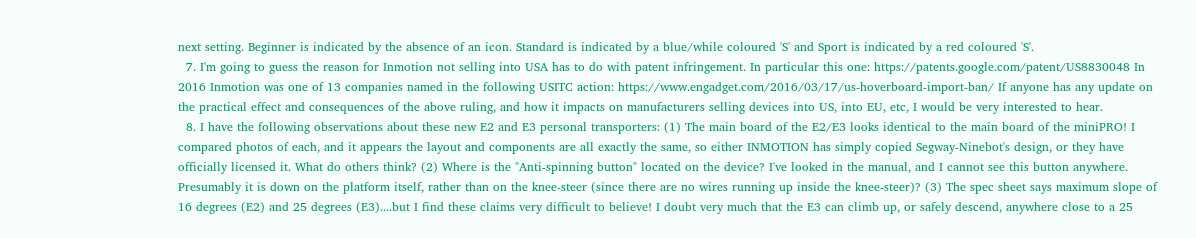next setting. Beginner is indicated by the absence of an icon. Standard is indicated by a blue/while coloured 'S' and Sport is indicated by a red coloured 'S'.
  7. I'm going to guess the reason for Inmotion not selling into USA has to do with patent infringement. In particular this one: https://patents.google.com/patent/US8830048 In 2016 Inmotion was one of 13 companies named in the following USITC action: https://www.engadget.com/2016/03/17/us-hoverboard-import-ban/ If anyone has any update on the practical effect and consequences of the above ruling, and how it impacts on manufacturers selling devices into US, into EU, etc, I would be very interested to hear.
  8. I have the following observations about these new E2 and E3 personal transporters: (1) The main board of the E2/E3 looks identical to the main board of the miniPRO! I compared photos of each, and it appears the layout and components are all exactly the same, so either INMOTION has simply copied Segway-Ninebot's design, or they have officially licensed it. What do others think? (2) Where is the "Anti-spinning button" located on the device? I've looked in the manual, and I cannot see this button anywhere. Presumably it is down on the platform itself, rather than on the knee-steer (since there are no wires running up inside the knee-steer)? (3) The spec sheet says maximum slope of 16 degrees (E2) and 25 degrees (E3)....but I find these claims very difficult to believe! I doubt very much that the E3 can climb up, or safely descend, anywhere close to a 25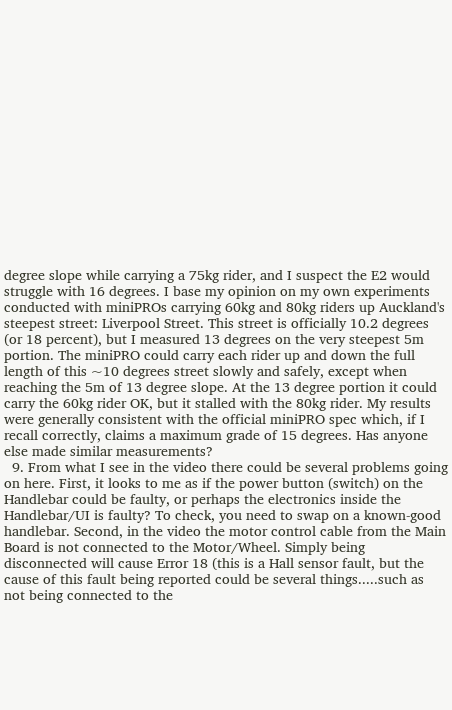degree slope while carrying a 75kg rider, and I suspect the E2 would struggle with 16 degrees. I base my opinion on my own experiments conducted with miniPROs carrying 60kg and 80kg riders up Auckland's steepest street: Liverpool Street. This street is officially 10.2 degrees (or 18 percent), but I measured 13 degrees on the very steepest 5m portion. The miniPRO could carry each rider up and down the full length of this ~10 degrees street slowly and safely, except when reaching the 5m of 13 degree slope. At the 13 degree portion it could carry the 60kg rider OK, but it stalled with the 80kg rider. My results were generally consistent with the official miniPRO spec which, if I recall correctly, claims a maximum grade of 15 degrees. Has anyone else made similar measurements?
  9. From what I see in the video there could be several problems going on here. First, it looks to me as if the power button (switch) on the Handlebar could be faulty, or perhaps the electronics inside the Handlebar/UI is faulty? To check, you need to swap on a known-good handlebar. Second, in the video the motor control cable from the Main Board is not connected to the Motor/Wheel. Simply being disconnected will cause Error 18 (this is a Hall sensor fault, but the cause of this fault being reported could be several things.....such as not being connected to the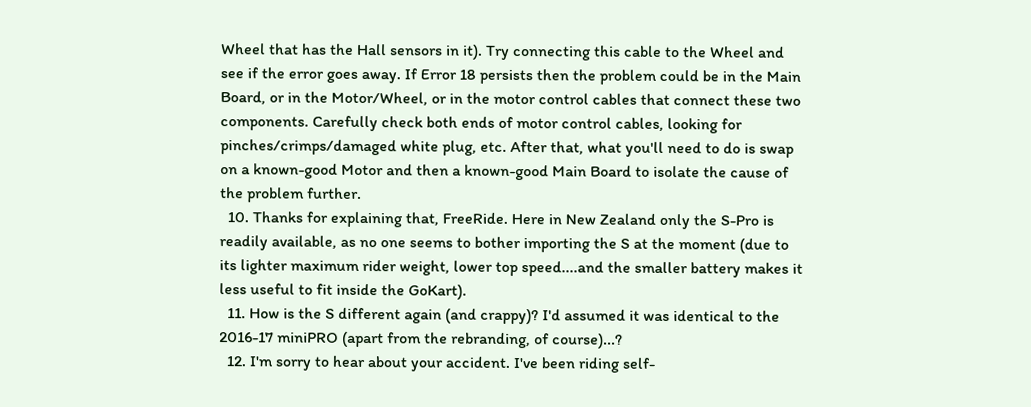Wheel that has the Hall sensors in it). Try connecting this cable to the Wheel and see if the error goes away. If Error 18 persists then the problem could be in the Main Board, or in the Motor/Wheel, or in the motor control cables that connect these two components. Carefully check both ends of motor control cables, looking for pinches/crimps/damaged white plug, etc. After that, what you'll need to do is swap on a known-good Motor and then a known-good Main Board to isolate the cause of the problem further.
  10. Thanks for explaining that, FreeRide. Here in New Zealand only the S-Pro is readily available, as no one seems to bother importing the S at the moment (due to its lighter maximum rider weight, lower top speed....and the smaller battery makes it less useful to fit inside the GoKart).
  11. How is the S different again (and crappy)? I'd assumed it was identical to the 2016-17 miniPRO (apart from the rebranding, of course)...?
  12. I'm sorry to hear about your accident. I've been riding self-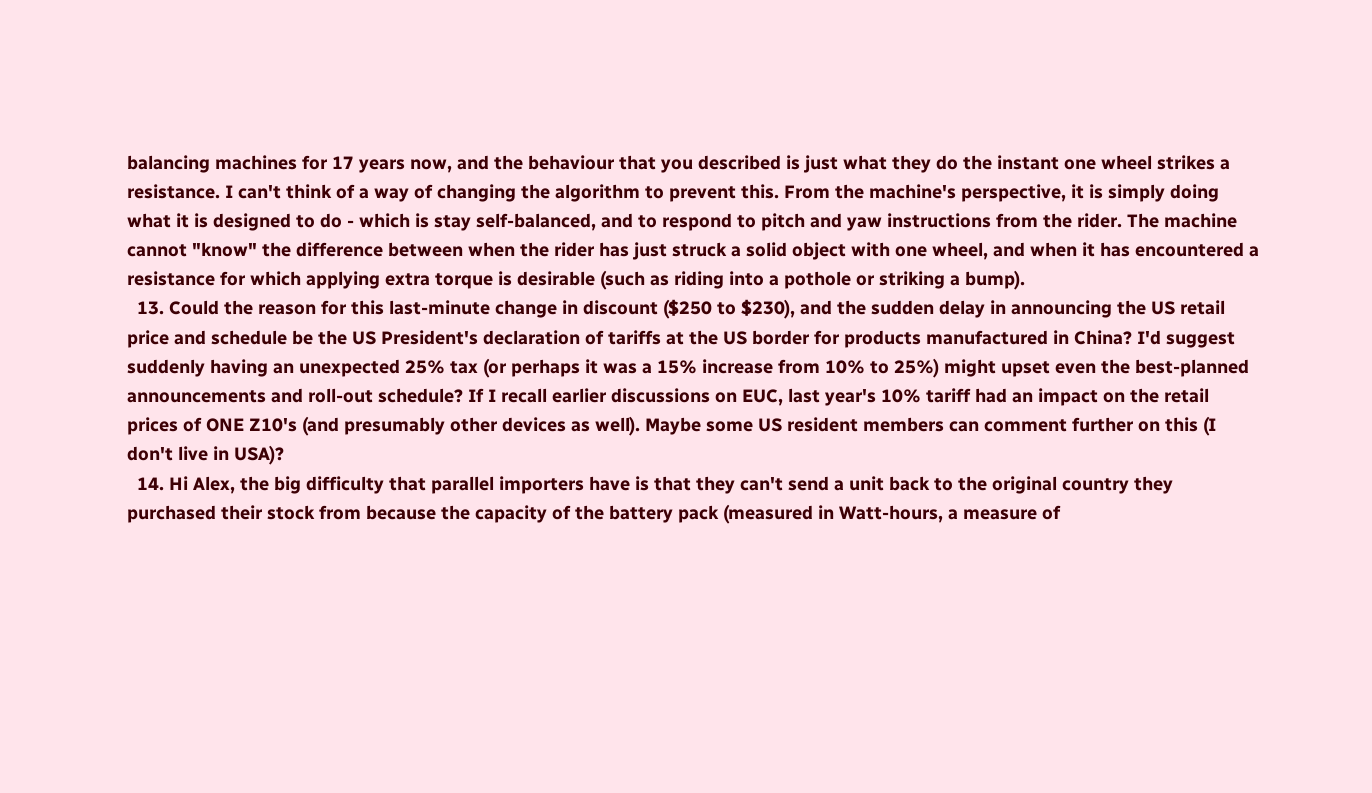balancing machines for 17 years now, and the behaviour that you described is just what they do the instant one wheel strikes a resistance. I can't think of a way of changing the algorithm to prevent this. From the machine's perspective, it is simply doing what it is designed to do - which is stay self-balanced, and to respond to pitch and yaw instructions from the rider. The machine cannot "know" the difference between when the rider has just struck a solid object with one wheel, and when it has encountered a resistance for which applying extra torque is desirable (such as riding into a pothole or striking a bump).
  13. Could the reason for this last-minute change in discount ($250 to $230), and the sudden delay in announcing the US retail price and schedule be the US President's declaration of tariffs at the US border for products manufactured in China? I'd suggest suddenly having an unexpected 25% tax (or perhaps it was a 15% increase from 10% to 25%) might upset even the best-planned announcements and roll-out schedule? If I recall earlier discussions on EUC, last year's 10% tariff had an impact on the retail prices of ONE Z10's (and presumably other devices as well). Maybe some US resident members can comment further on this (I don't live in USA)?
  14. Hi Alex, the big difficulty that parallel importers have is that they can't send a unit back to the original country they purchased their stock from because the capacity of the battery pack (measured in Watt-hours, a measure of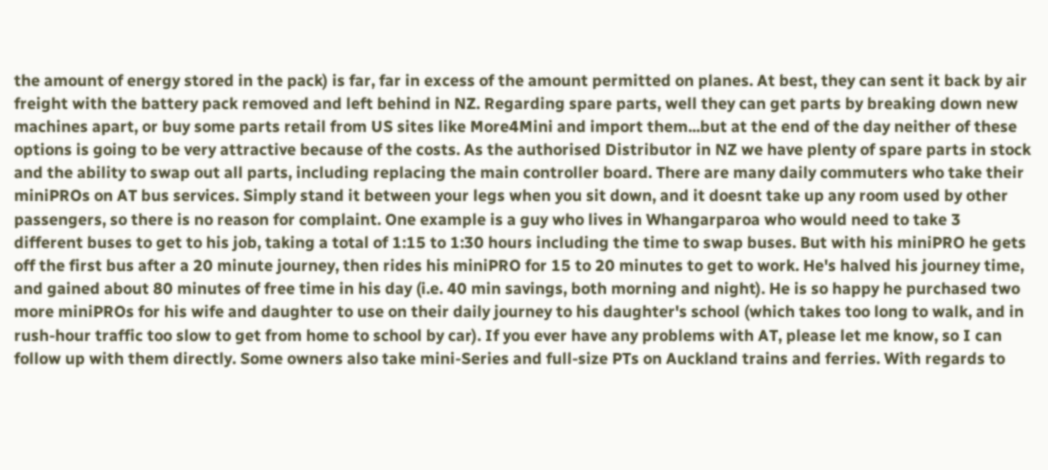the amount of energy stored in the pack) is far, far in excess of the amount permitted on planes. At best, they can sent it back by air freight with the battery pack removed and left behind in NZ. Regarding spare parts, well they can get parts by breaking down new machines apart, or buy some parts retail from US sites like More4Mini and import them...but at the end of the day neither of these options is going to be very attractive because of the costs. As the authorised Distributor in NZ we have plenty of spare parts in stock and the ability to swap out all parts, including replacing the main controller board. There are many daily commuters who take their miniPROs on AT bus services. Simply stand it between your legs when you sit down, and it doesnt take up any room used by other passengers, so there is no reason for complaint. One example is a guy who lives in Whangarparoa who would need to take 3 different buses to get to his job, taking a total of 1:15 to 1:30 hours including the time to swap buses. But with his miniPRO he gets off the first bus after a 20 minute journey, then rides his miniPRO for 15 to 20 minutes to get to work. He's halved his journey time, and gained about 80 minutes of free time in his day (i.e. 40 min savings, both morning and night). He is so happy he purchased two more miniPROs for his wife and daughter to use on their daily journey to his daughter's school (which takes too long to walk, and in rush-hour traffic too slow to get from home to school by car). If you ever have any problems with AT, please let me know, so I can follow up with them directly. Some owners also take mini-Series and full-size PTs on Auckland trains and ferries. With regards to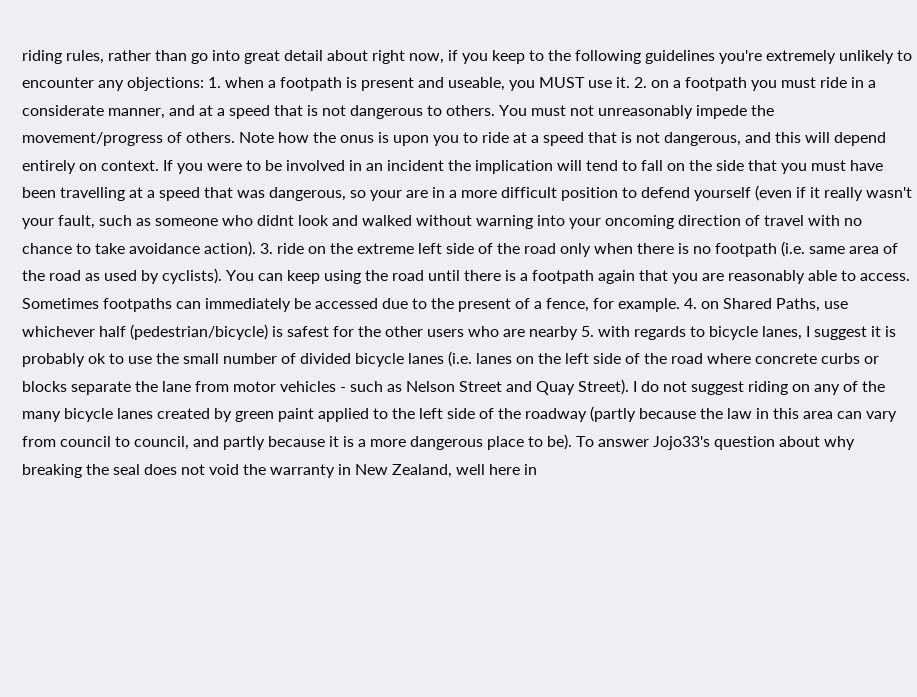riding rules, rather than go into great detail about right now, if you keep to the following guidelines you're extremely unlikely to encounter any objections: 1. when a footpath is present and useable, you MUST use it. 2. on a footpath you must ride in a considerate manner, and at a speed that is not dangerous to others. You must not unreasonably impede the movement/progress of others. Note how the onus is upon you to ride at a speed that is not dangerous, and this will depend entirely on context. If you were to be involved in an incident the implication will tend to fall on the side that you must have been travelling at a speed that was dangerous, so your are in a more difficult position to defend yourself (even if it really wasn't your fault, such as someone who didnt look and walked without warning into your oncoming direction of travel with no chance to take avoidance action). 3. ride on the extreme left side of the road only when there is no footpath (i.e. same area of the road as used by cyclists). You can keep using the road until there is a footpath again that you are reasonably able to access. Sometimes footpaths can immediately be accessed due to the present of a fence, for example. 4. on Shared Paths, use whichever half (pedestrian/bicycle) is safest for the other users who are nearby 5. with regards to bicycle lanes, I suggest it is probably ok to use the small number of divided bicycle lanes (i.e. lanes on the left side of the road where concrete curbs or blocks separate the lane from motor vehicles - such as Nelson Street and Quay Street). I do not suggest riding on any of the many bicycle lanes created by green paint applied to the left side of the roadway (partly because the law in this area can vary from council to council, and partly because it is a more dangerous place to be). To answer Jojo33's question about why breaking the seal does not void the warranty in New Zealand, well here in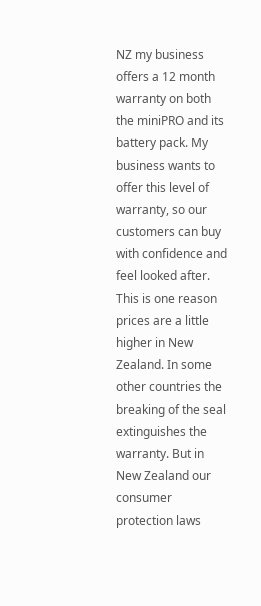NZ my business offers a 12 month warranty on both the miniPRO and its battery pack. My business wants to offer this level of warranty, so our customers can buy with confidence and feel looked after. This is one reason prices are a little higher in New Zealand. In some other countries the breaking of the seal extinguishes the warranty. But in New Zealand our consumer protection laws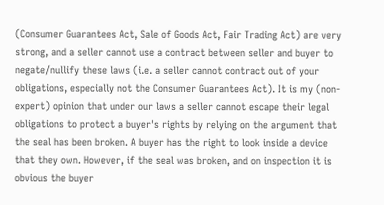(Consumer Guarantees Act, Sale of Goods Act, Fair Trading Act) are very strong, and a seller cannot use a contract between seller and buyer to negate/nullify these laws (i.e. a seller cannot contract out of your obligations, especially not the Consumer Guarantees Act). It is my (non-expert) opinion that under our laws a seller cannot escape their legal obligations to protect a buyer's rights by relying on the argument that the seal has been broken. A buyer has the right to look inside a device that they own. However, if the seal was broken, and on inspection it is obvious the buyer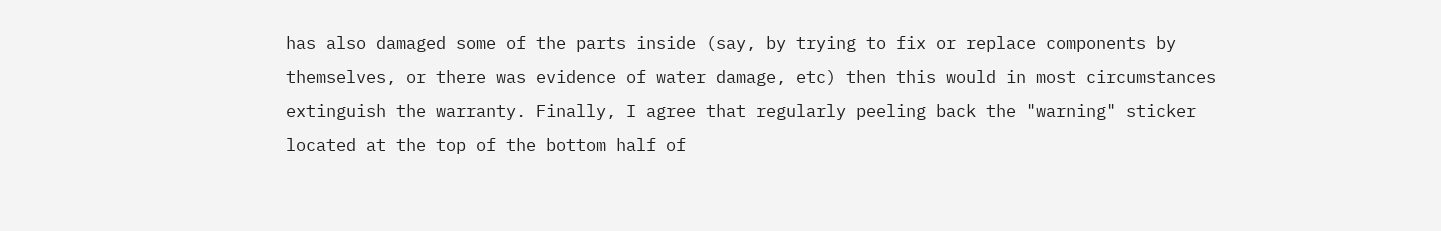has also damaged some of the parts inside (say, by trying to fix or replace components by themselves, or there was evidence of water damage, etc) then this would in most circumstances extinguish the warranty. Finally, I agree that regularly peeling back the "warning" sticker located at the top of the bottom half of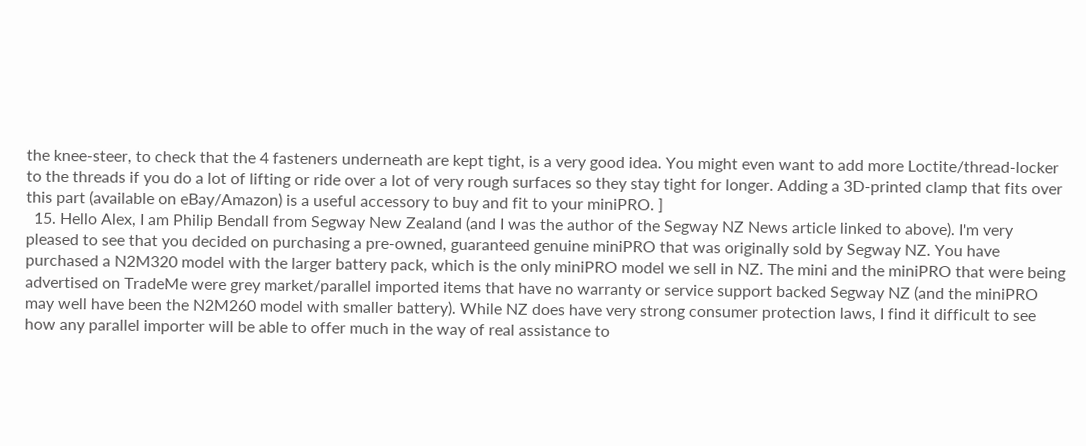the knee-steer, to check that the 4 fasteners underneath are kept tight, is a very good idea. You might even want to add more Loctite/thread-locker to the threads if you do a lot of lifting or ride over a lot of very rough surfaces so they stay tight for longer. Adding a 3D-printed clamp that fits over this part (available on eBay/Amazon) is a useful accessory to buy and fit to your miniPRO. ]
  15. Hello Alex, I am Philip Bendall from Segway New Zealand (and I was the author of the Segway NZ News article linked to above). I'm very pleased to see that you decided on purchasing a pre-owned, guaranteed genuine miniPRO that was originally sold by Segway NZ. You have purchased a N2M320 model with the larger battery pack, which is the only miniPRO model we sell in NZ. The mini and the miniPRO that were being advertised on TradeMe were grey market/parallel imported items that have no warranty or service support backed Segway NZ (and the miniPRO may well have been the N2M260 model with smaller battery). While NZ does have very strong consumer protection laws, I find it difficult to see how any parallel importer will be able to offer much in the way of real assistance to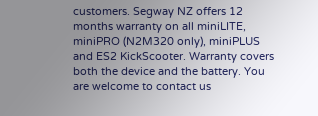customers. Segway NZ offers 12 months warranty on all miniLITE, miniPRO (N2M320 only), miniPLUS and ES2 KickScooter. Warranty covers both the device and the battery. You are welcome to contact us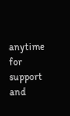anytime for support and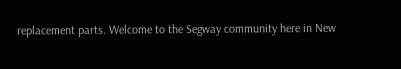replacement parts. Welcome to the Segway community here in New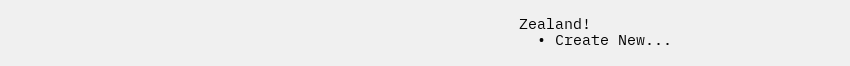Zealand!
  • Create New...